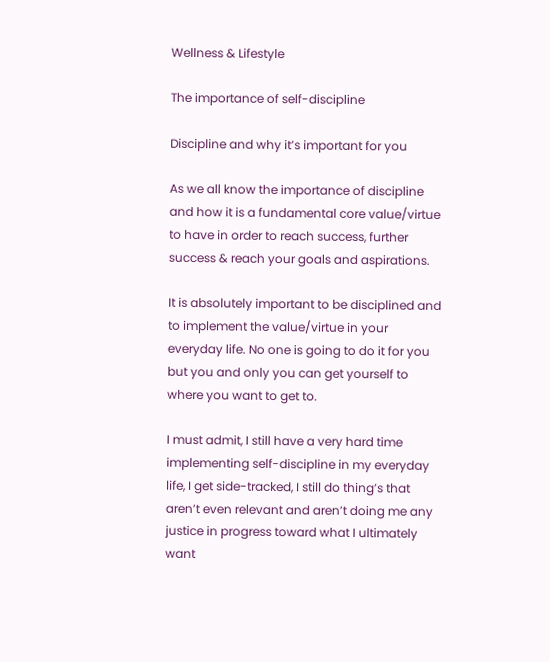Wellness & Lifestyle

The importance of self-discipline

Discipline and why it’s important for you

As we all know the importance of discipline and how it is a fundamental core value/virtue to have in order to reach success, further success & reach your goals and aspirations.

It is absolutely important to be disciplined and to implement the value/virtue in your everyday life. No one is going to do it for you but you and only you can get yourself to where you want to get to.

I must admit, I still have a very hard time implementing self-discipline in my everyday life, I get side-tracked, I still do thing’s that aren’t even relevant and aren’t doing me any justice in progress toward what I ultimately want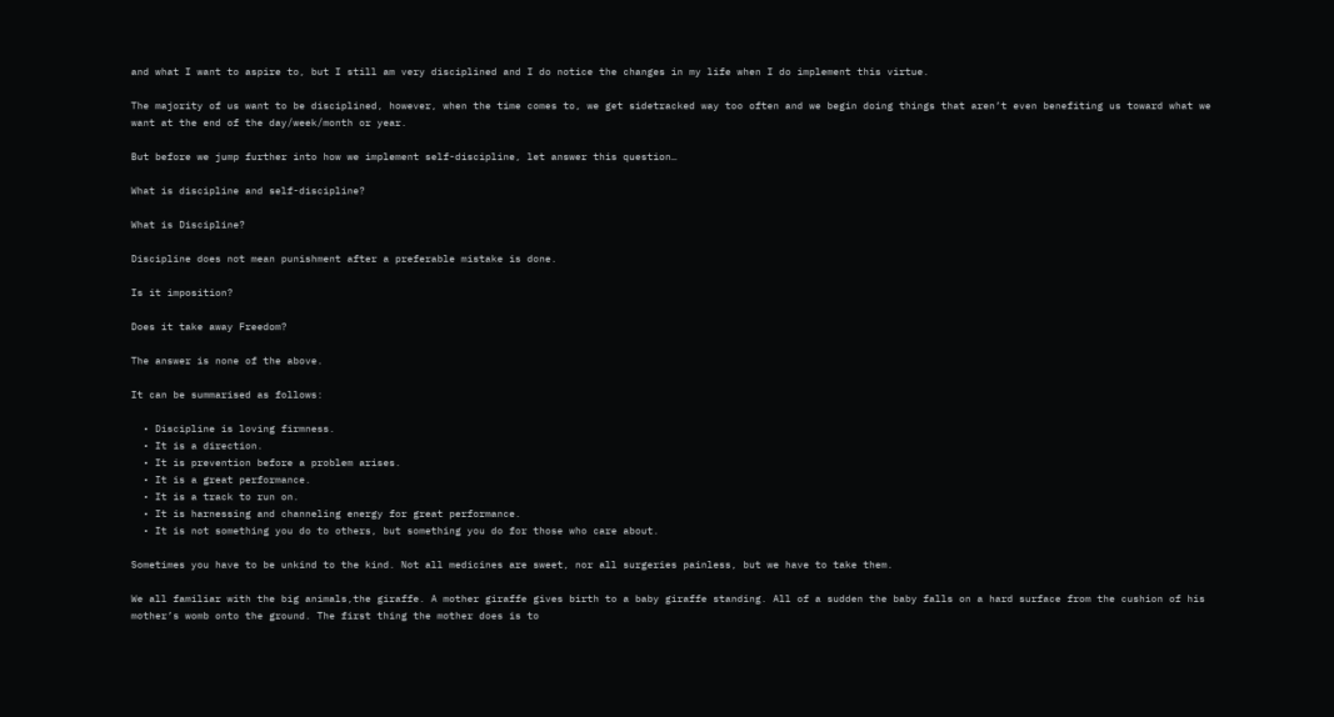and what I want to aspire to, but I still am very disciplined and I do notice the changes in my life when I do implement this virtue.

The majority of us want to be disciplined, however, when the time comes to, we get sidetracked way too often and we begin doing things that aren’t even benefiting us toward what we want at the end of the day/week/month or year.

But before we jump further into how we implement self-discipline, let answer this question…

What is discipline and self-discipline?

What is Discipline?

Discipline does not mean punishment after a preferable mistake is done.

Is it imposition?

Does it take away Freedom?

The answer is none of the above.

It can be summarised as follows:

  • Discipline is loving firmness.
  • It is a direction.
  • It is prevention before a problem arises.
  • It is a great performance.
  • It is a track to run on.
  • It is harnessing and channeling energy for great performance.
  • It is not something you do to others, but something you do for those who care about.

Sometimes you have to be unkind to the kind. Not all medicines are sweet, nor all surgeries painless, but we have to take them.

We all familiar with the big animals,the giraffe. A mother giraffe gives birth to a baby giraffe standing. All of a sudden the baby falls on a hard surface from the cushion of his mother’s womb onto the ground. The first thing the mother does is to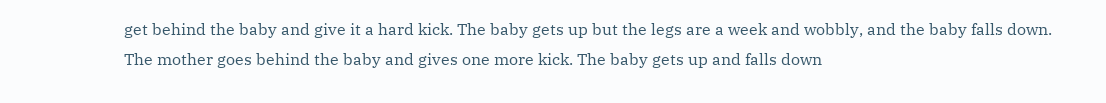get behind the baby and give it a hard kick. The baby gets up but the legs are a week and wobbly, and the baby falls down. The mother goes behind the baby and gives one more kick. The baby gets up and falls down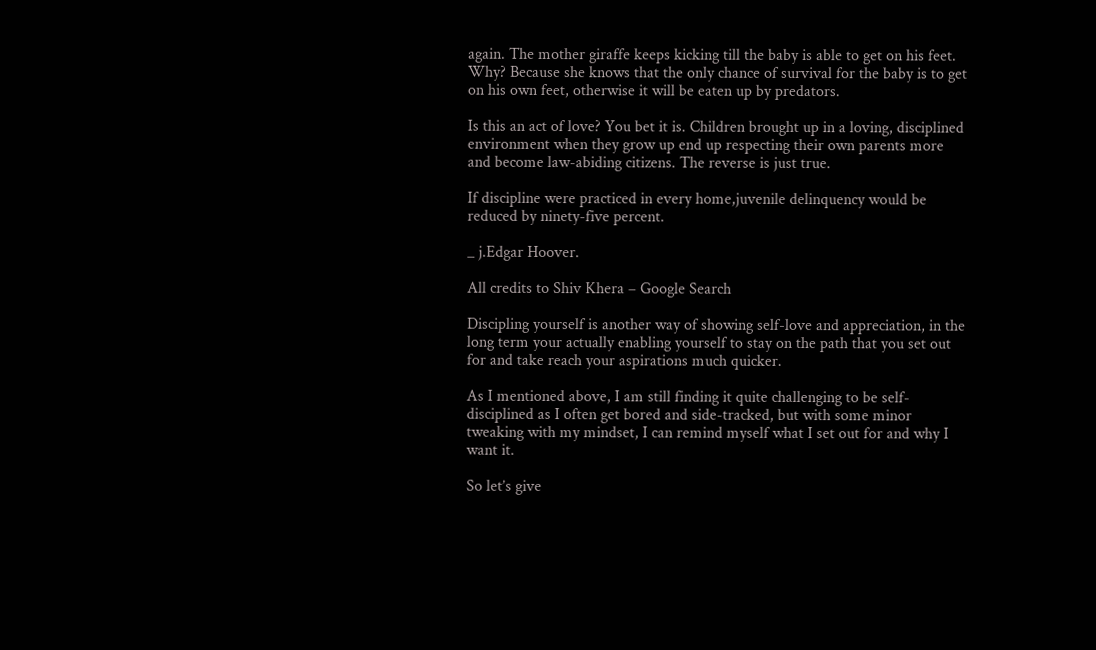again. The mother giraffe keeps kicking till the baby is able to get on his feet. Why? Because she knows that the only chance of survival for the baby is to get on his own feet, otherwise it will be eaten up by predators.

Is this an act of love? You bet it is. Children brought up in a loving, disciplined environment when they grow up end up respecting their own parents more and become law-abiding citizens. The reverse is just true.

If discipline were practiced in every home,juvenile delinquency would be reduced by ninety-five percent.

_ j.Edgar Hoover.

All credits to Shiv Khera – Google Search

Discipling yourself is another way of showing self-love and appreciation, in the long term your actually enabling yourself to stay on the path that you set out for and take reach your aspirations much quicker.

As I mentioned above, I am still finding it quite challenging to be self-disciplined as I often get bored and side-tracked, but with some minor tweaking with my mindset, I can remind myself what I set out for and why I want it.

So let’s give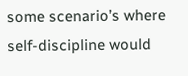some scenario’s where self-discipline would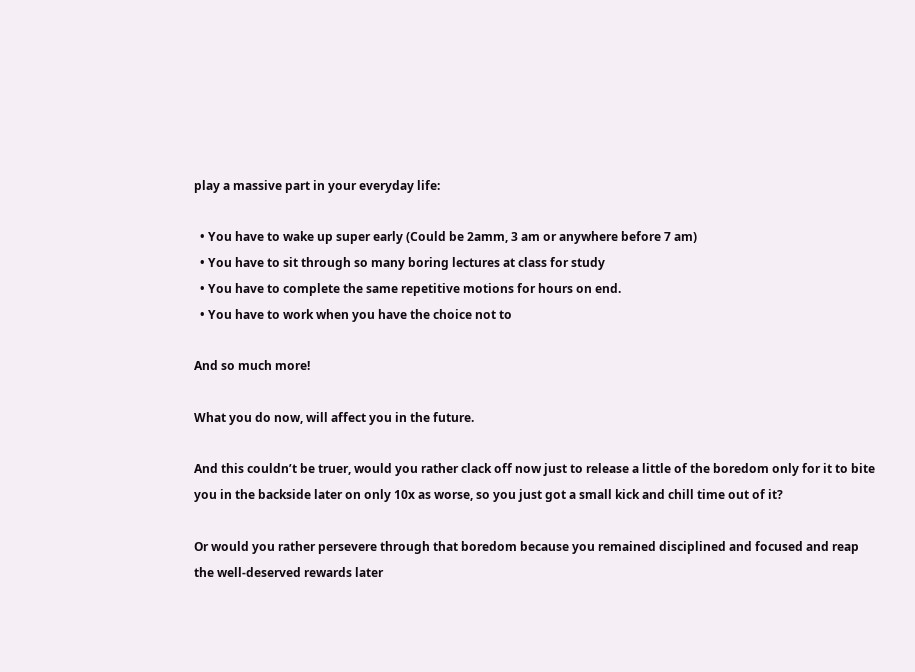play a massive part in your everyday life:

  • You have to wake up super early (Could be 2amm, 3 am or anywhere before 7 am)
  • You have to sit through so many boring lectures at class for study
  • You have to complete the same repetitive motions for hours on end.
  • You have to work when you have the choice not to

And so much more!

What you do now, will affect you in the future.

And this couldn’t be truer, would you rather clack off now just to release a little of the boredom only for it to bite you in the backside later on only 10x as worse, so you just got a small kick and chill time out of it?

Or would you rather persevere through that boredom because you remained disciplined and focused and reap the well-deserved rewards later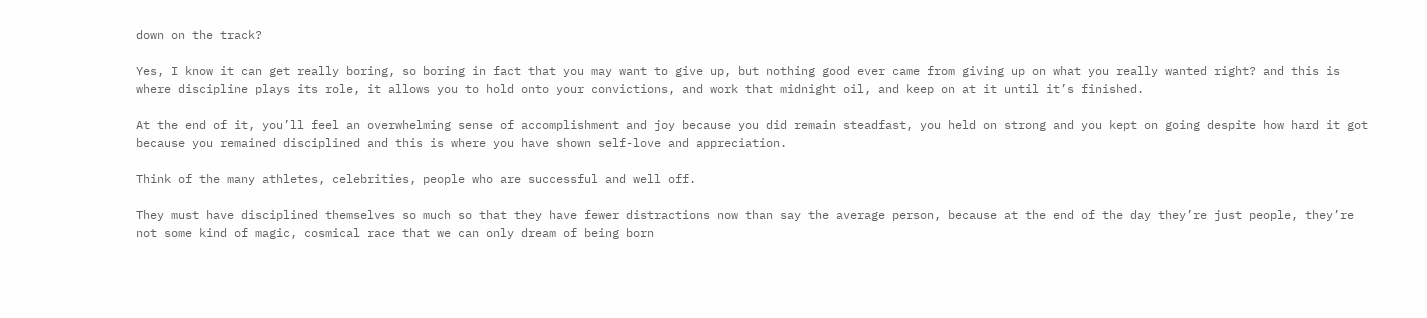down on the track?

Yes, I know it can get really boring, so boring in fact that you may want to give up, but nothing good ever came from giving up on what you really wanted right? and this is where discipline plays its role, it allows you to hold onto your convictions, and work that midnight oil, and keep on at it until it’s finished.

At the end of it, you’ll feel an overwhelming sense of accomplishment and joy because you did remain steadfast, you held on strong and you kept on going despite how hard it got because you remained disciplined and this is where you have shown self-love and appreciation.

Think of the many athletes, celebrities, people who are successful and well off.

They must have disciplined themselves so much so that they have fewer distractions now than say the average person, because at the end of the day they’re just people, they’re not some kind of magic, cosmical race that we can only dream of being born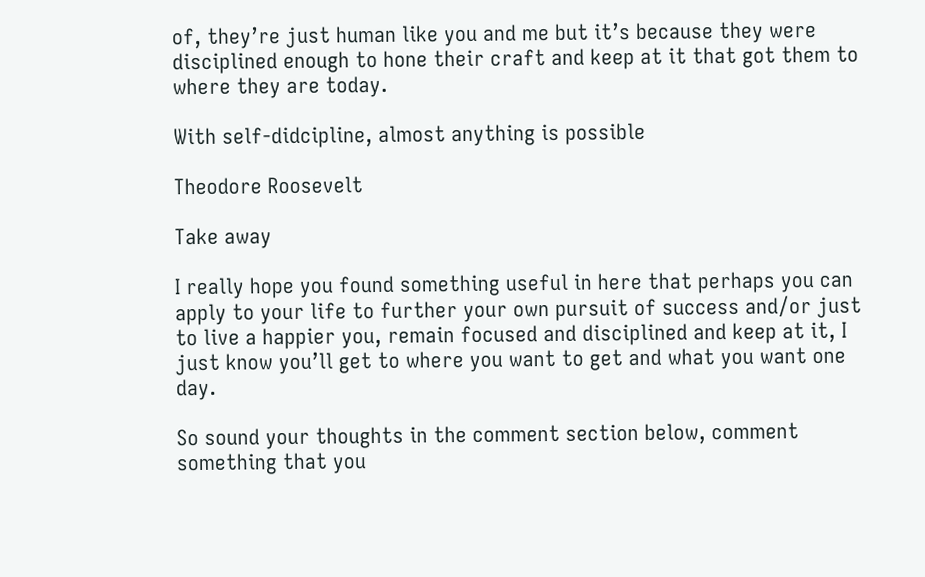of, they’re just human like you and me but it’s because they were disciplined enough to hone their craft and keep at it that got them to where they are today.

With self-didcipline, almost anything is possible

Theodore Roosevelt

Take away

I really hope you found something useful in here that perhaps you can apply to your life to further your own pursuit of success and/or just to live a happier you, remain focused and disciplined and keep at it, I just know you’ll get to where you want to get and what you want one day.

So sound your thoughts in the comment section below, comment something that you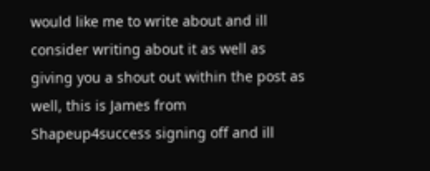would like me to write about and ill consider writing about it as well as giving you a shout out within the post as well, this is James from Shapeup4success signing off and ill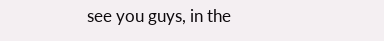see you guys, in the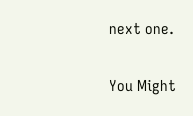next one.

You Might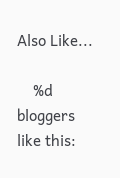Also Like...

    %d bloggers like this: